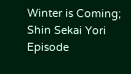Winter is Coming; Shin Sekai Yori Episode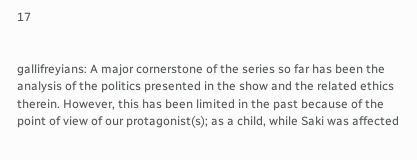17


gallifreyians: A major cornerstone of the series so far has been the analysis of the politics presented in the show and the related ethics therein. However, this has been limited in the past because of the point of view of our protagonist(s); as a child, while Saki was affected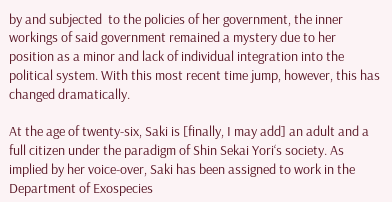by and subjected  to the policies of her government, the inner workings of said government remained a mystery due to her position as a minor and lack of individual integration into the political system. With this most recent time jump, however, this has changed dramatically.

At the age of twenty-six, Saki is [finally, I may add] an adult and a full citizen under the paradigm of Shin Sekai Yori‘s society. As implied by her voice-over, Saki has been assigned to work in the Department of Exospecies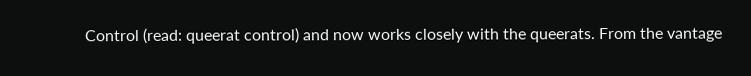Control (read: queerat control) and now works closely with the queerats. From the vantage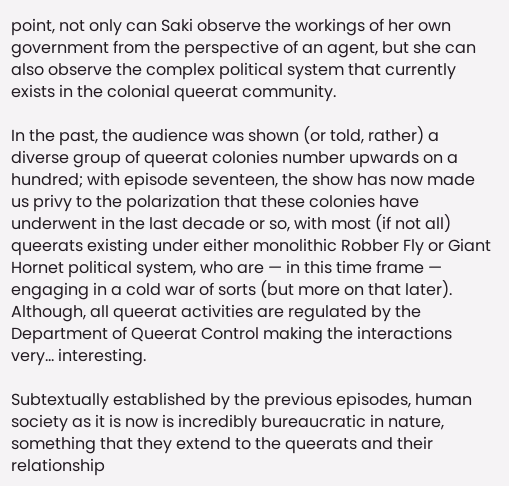point, not only can Saki observe the workings of her own government from the perspective of an agent, but she can also observe the complex political system that currently exists in the colonial queerat community.

In the past, the audience was shown (or told, rather) a diverse group of queerat colonies number upwards on a hundred; with episode seventeen, the show has now made us privy to the polarization that these colonies have underwent in the last decade or so, with most (if not all) queerats existing under either monolithic Robber Fly or Giant Hornet political system, who are — in this time frame — engaging in a cold war of sorts (but more on that later). Although, all queerat activities are regulated by the Department of Queerat Control making the interactions very… interesting.

Subtextually established by the previous episodes, human society as it is now is incredibly bureaucratic in nature, something that they extend to the queerats and their relationship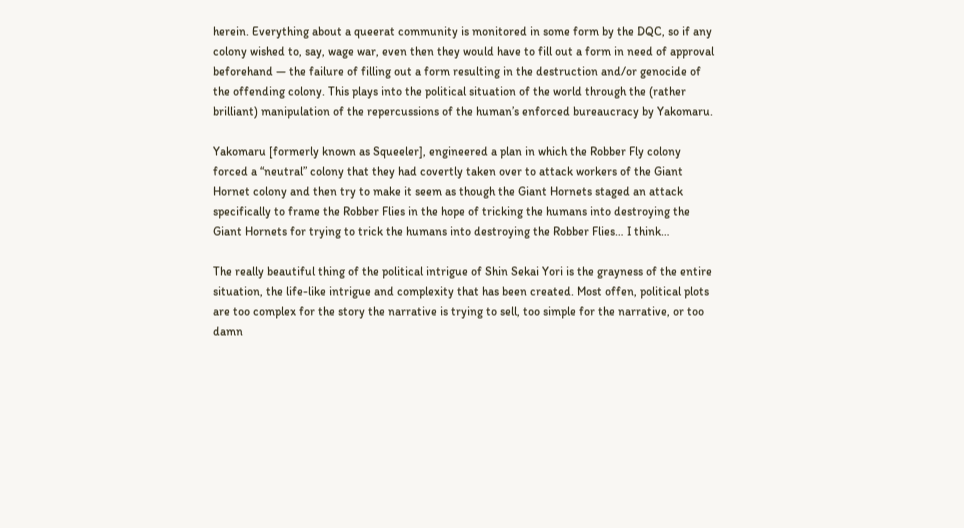herein. Everything about a queerat community is monitored in some form by the DQC, so if any colony wished to, say, wage war, even then they would have to fill out a form in need of approval beforehand — the failure of filling out a form resulting in the destruction and/or genocide of the offending colony. This plays into the political situation of the world through the (rather brilliant) manipulation of the repercussions of the human’s enforced bureaucracy by Yakomaru.

Yakomaru [formerly known as Squeeler], engineered a plan in which the Robber Fly colony forced a “neutral” colony that they had covertly taken over to attack workers of the Giant Hornet colony and then try to make it seem as though the Giant Hornets staged an attack specifically to frame the Robber Flies in the hope of tricking the humans into destroying the Giant Hornets for trying to trick the humans into destroying the Robber Flies… I think…

The really beautiful thing of the political intrigue of Shin Sekai Yori is the grayness of the entire situation, the life-like intrigue and complexity that has been created. Most offen, political plots are too complex for the story the narrative is trying to sell, too simple for the narrative, or too damn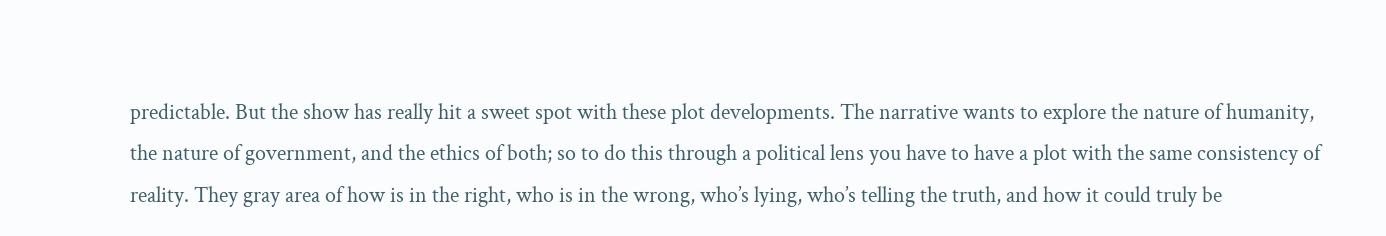predictable. But the show has really hit a sweet spot with these plot developments. The narrative wants to explore the nature of humanity, the nature of government, and the ethics of both; so to do this through a political lens you have to have a plot with the same consistency of reality. They gray area of how is in the right, who is in the wrong, who’s lying, who’s telling the truth, and how it could truly be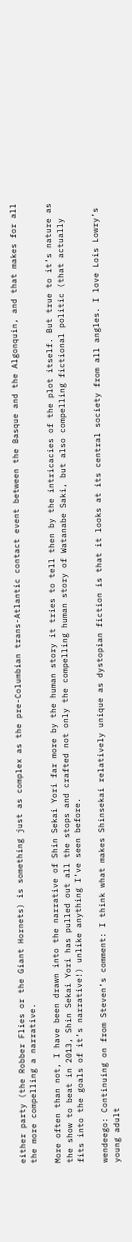either party (the Robber Flies or the Giant Hornets) is something just as complex as the pre-Columbian trans-Atlantic contact event between the Basque and the Algonquin, and that makes for all the more compelling a narrative.

More often than not, I have been drawn into the narrative of Shin Sekai Yori far more by the human story it tries to tell then by the intricacies of the plot itself. But true to it’s nature as the show to beat in 2013, Shin Sekai Yori has pulled out all the stops and crafted not only the compelling human story of Watanabe Saki, but also compelling fictional politic (that actually fits into the goals of it’s narrative!) unlike anything I’ve seen before.

wendeego: Continuing on from Steven’s comment: I think what makes Shinsekai relatively unique as dystopian fiction is that it looks at its central society from all angles. I love Lois Lowry’s young adult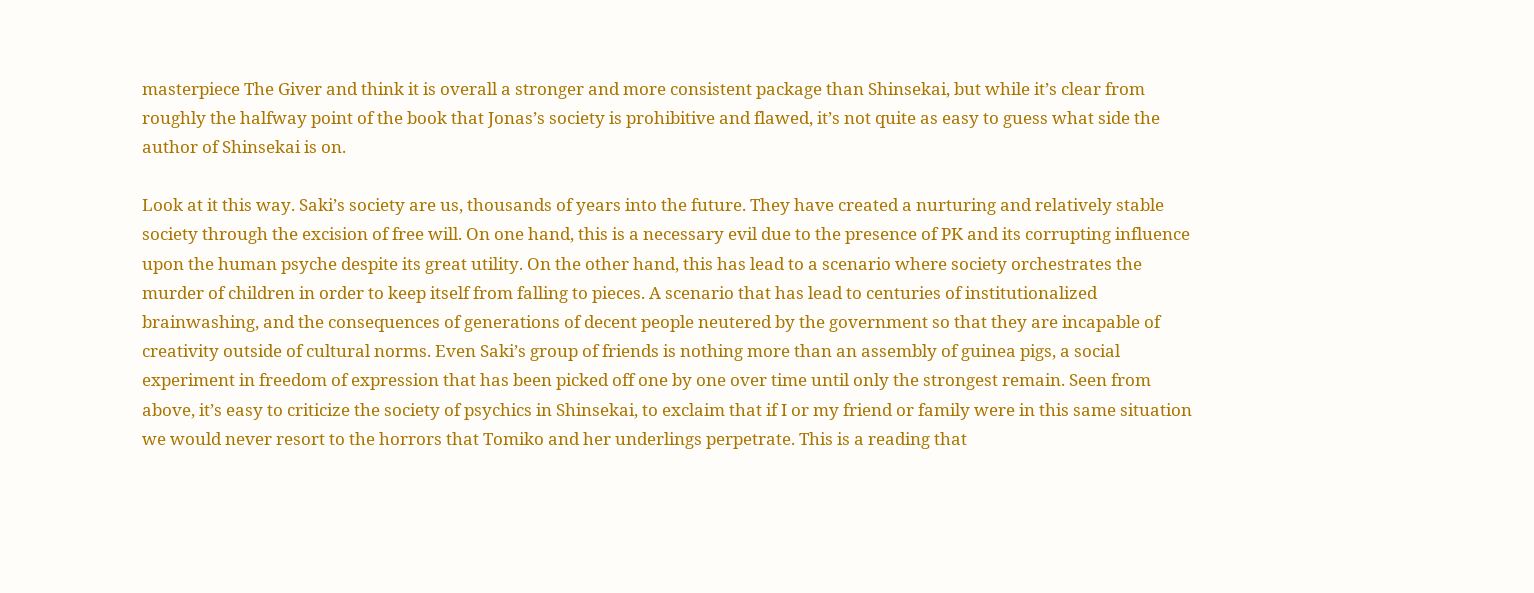masterpiece The Giver and think it is overall a stronger and more consistent package than Shinsekai, but while it’s clear from roughly the halfway point of the book that Jonas’s society is prohibitive and flawed, it’s not quite as easy to guess what side the author of Shinsekai is on.

Look at it this way. Saki’s society are us, thousands of years into the future. They have created a nurturing and relatively stable society through the excision of free will. On one hand, this is a necessary evil due to the presence of PK and its corrupting influence upon the human psyche despite its great utility. On the other hand, this has lead to a scenario where society orchestrates the murder of children in order to keep itself from falling to pieces. A scenario that has lead to centuries of institutionalized brainwashing, and the consequences of generations of decent people neutered by the government so that they are incapable of creativity outside of cultural norms. Even Saki’s group of friends is nothing more than an assembly of guinea pigs, a social experiment in freedom of expression that has been picked off one by one over time until only the strongest remain. Seen from above, it’s easy to criticize the society of psychics in Shinsekai, to exclaim that if I or my friend or family were in this same situation we would never resort to the horrors that Tomiko and her underlings perpetrate. This is a reading that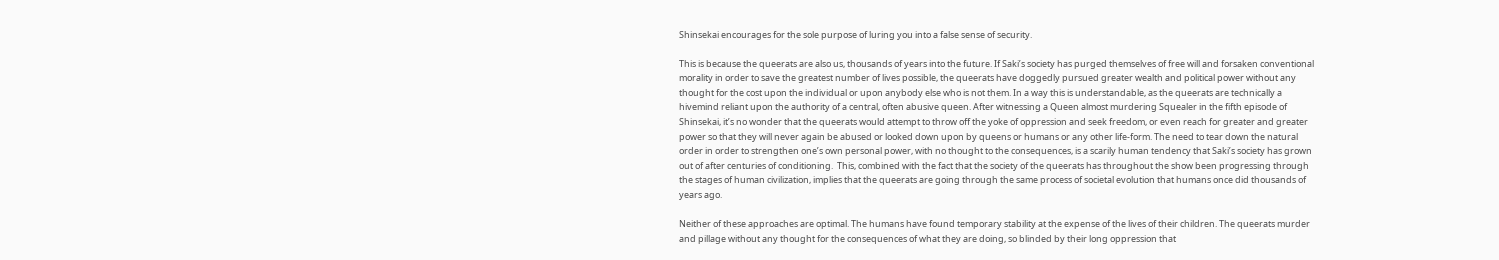Shinsekai encourages for the sole purpose of luring you into a false sense of security.

This is because the queerats are also us, thousands of years into the future. If Saki’s society has purged themselves of free will and forsaken conventional morality in order to save the greatest number of lives possible, the queerats have doggedly pursued greater wealth and political power without any thought for the cost upon the individual or upon anybody else who is not them. In a way this is understandable, as the queerats are technically a hivemind reliant upon the authority of a central, often abusive queen. After witnessing a Queen almost murdering Squealer in the fifth episode of Shinsekai, it’s no wonder that the queerats would attempt to throw off the yoke of oppression and seek freedom, or even reach for greater and greater power so that they will never again be abused or looked down upon by queens or humans or any other life-form. The need to tear down the natural order in order to strengthen one’s own personal power, with no thought to the consequences, is a scarily human tendency that Saki’s society has grown out of after centuries of conditioning.  This, combined with the fact that the society of the queerats has throughout the show been progressing through the stages of human civilization, implies that the queerats are going through the same process of societal evolution that humans once did thousands of years ago.

Neither of these approaches are optimal. The humans have found temporary stability at the expense of the lives of their children. The queerats murder and pillage without any thought for the consequences of what they are doing, so blinded by their long oppression that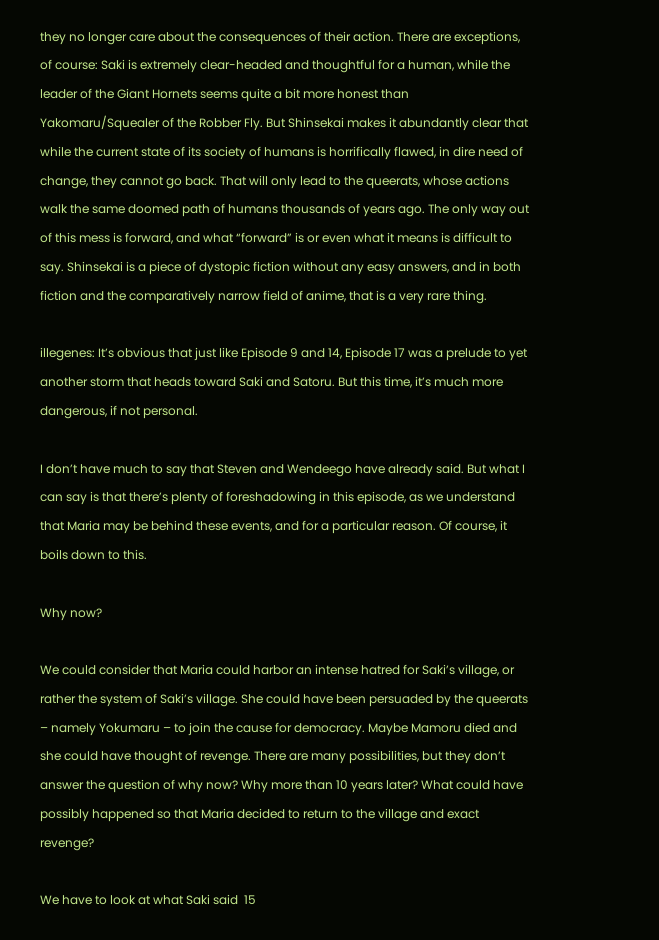they no longer care about the consequences of their action. There are exceptions, of course: Saki is extremely clear-headed and thoughtful for a human, while the leader of the Giant Hornets seems quite a bit more honest than Yakomaru/Squealer of the Robber Fly. But Shinsekai makes it abundantly clear that while the current state of its society of humans is horrifically flawed, in dire need of change, they cannot go back. That will only lead to the queerats, whose actions walk the same doomed path of humans thousands of years ago. The only way out of this mess is forward, and what “forward” is or even what it means is difficult to say. Shinsekai is a piece of dystopic fiction without any easy answers, and in both fiction and the comparatively narrow field of anime, that is a very rare thing.

illegenes: It’s obvious that just like Episode 9 and 14, Episode 17 was a prelude to yet another storm that heads toward Saki and Satoru. But this time, it’s much more dangerous, if not personal.

I don’t have much to say that Steven and Wendeego have already said. But what I can say is that there’s plenty of foreshadowing in this episode, as we understand that Maria may be behind these events, and for a particular reason. Of course, it boils down to this.

Why now?

We could consider that Maria could harbor an intense hatred for Saki’s village, or rather the system of Saki’s village. She could have been persuaded by the queerats – namely Yokumaru – to join the cause for democracy. Maybe Mamoru died and she could have thought of revenge. There are many possibilities, but they don’t answer the question of why now? Why more than 10 years later? What could have possibly happened so that Maria decided to return to the village and exact revenge?

We have to look at what Saki said  15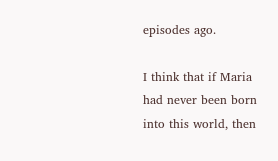episodes ago.

I think that if Maria had never been born into this world, then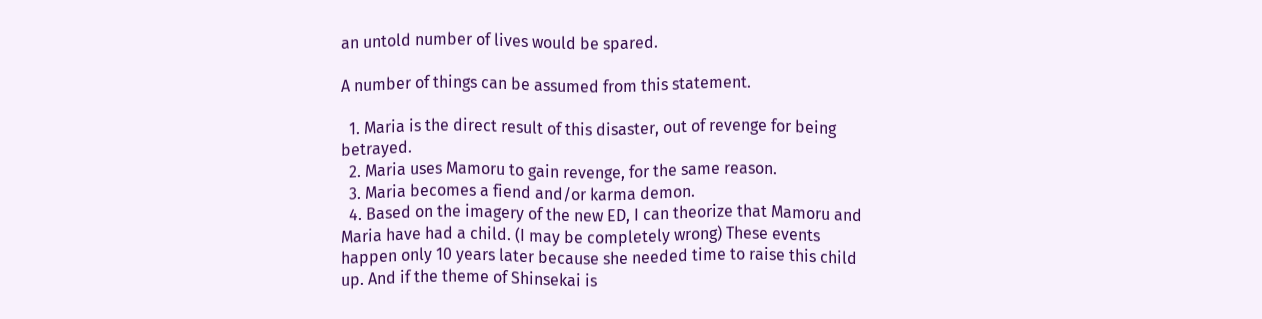an untold number of lives would be spared.

A number of things can be assumed from this statement.

  1. Maria is the direct result of this disaster, out of revenge for being betrayed.
  2. Maria uses Mamoru to gain revenge, for the same reason.
  3. Maria becomes a fiend and/or karma demon.
  4. Based on the imagery of the new ED, I can theorize that Mamoru and Maria have had a child. (I may be completely wrong) These events happen only 10 years later because she needed time to raise this child up. And if the theme of Shinsekai is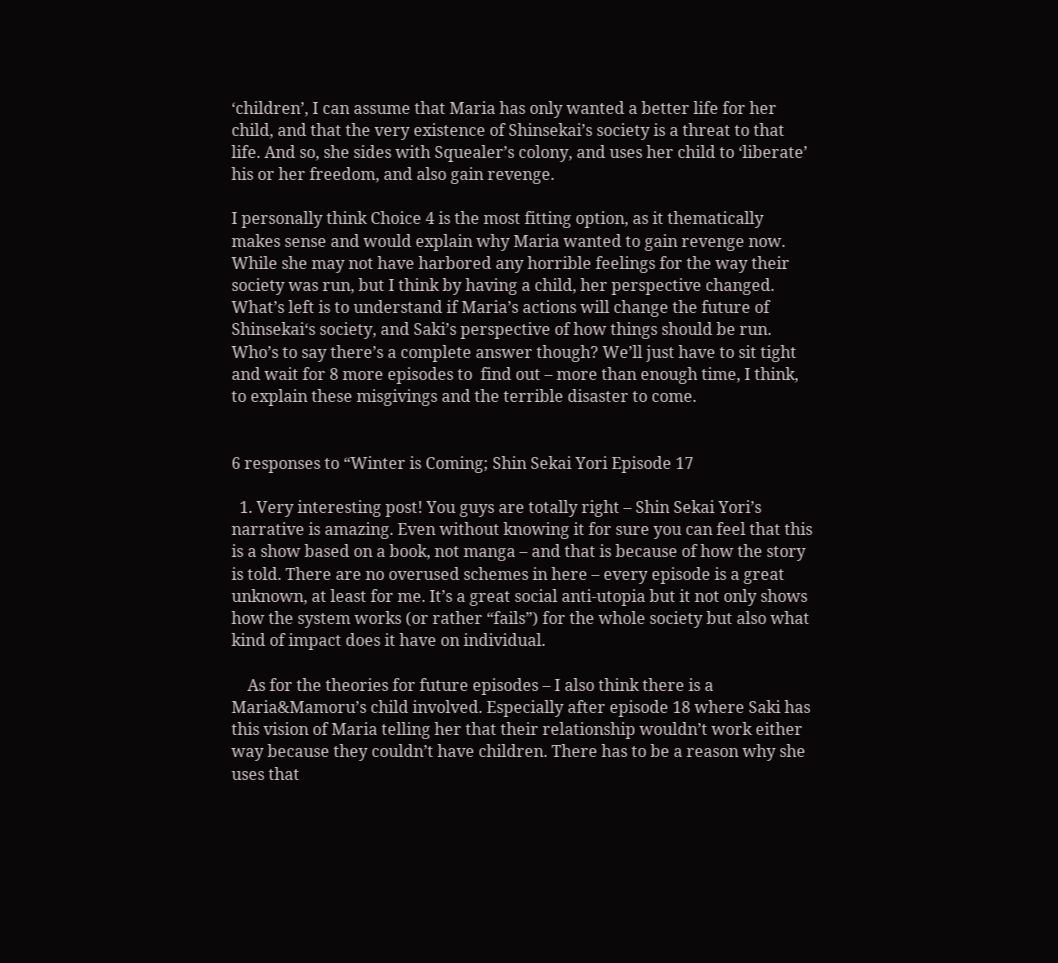‘children’, I can assume that Maria has only wanted a better life for her child, and that the very existence of Shinsekai’s society is a threat to that life. And so, she sides with Squealer’s colony, and uses her child to ‘liberate’ his or her freedom, and also gain revenge.

I personally think Choice 4 is the most fitting option, as it thematically makes sense and would explain why Maria wanted to gain revenge now. While she may not have harbored any horrible feelings for the way their society was run, but I think by having a child, her perspective changed. What’s left is to understand if Maria’s actions will change the future of Shinsekai‘s society, and Saki’s perspective of how things should be run. Who’s to say there’s a complete answer though? We’ll just have to sit tight and wait for 8 more episodes to  find out – more than enough time, I think, to explain these misgivings and the terrible disaster to come.


6 responses to “Winter is Coming; Shin Sekai Yori Episode 17

  1. Very interesting post! You guys are totally right – Shin Sekai Yori’s narrative is amazing. Even without knowing it for sure you can feel that this is a show based on a book, not manga – and that is because of how the story is told. There are no overused schemes in here – every episode is a great unknown, at least for me. It’s a great social anti-utopia but it not only shows how the system works (or rather “fails”) for the whole society but also what kind of impact does it have on individual.

    As for the theories for future episodes – I also think there is a Maria&Mamoru’s child involved. Especially after episode 18 where Saki has this vision of Maria telling her that their relationship wouldn’t work either way because they couldn’t have children. There has to be a reason why she uses that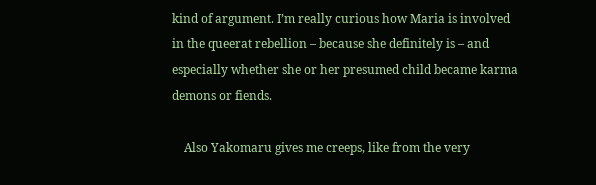kind of argument. I’m really curious how Maria is involved in the queerat rebellion – because she definitely is – and especially whether she or her presumed child became karma demons or fiends.

    Also Yakomaru gives me creeps, like from the very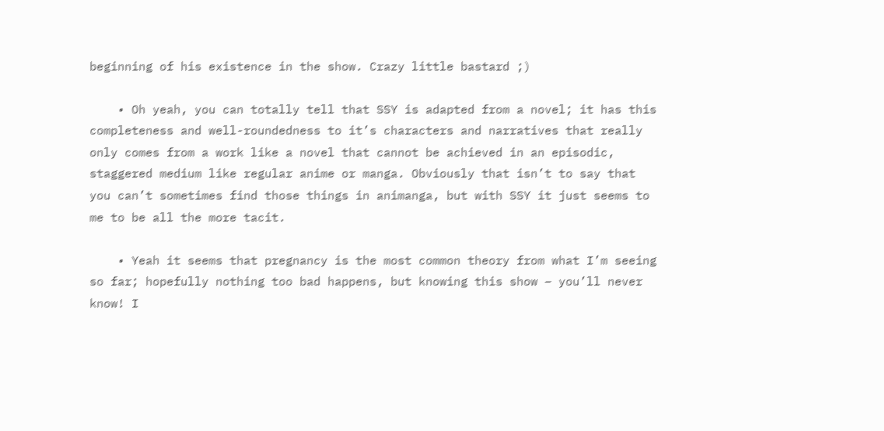beginning of his existence in the show. Crazy little bastard ;)

    • Oh yeah, you can totally tell that SSY is adapted from a novel; it has this completeness and well-roundedness to it’s characters and narratives that really only comes from a work like a novel that cannot be achieved in an episodic, staggered medium like regular anime or manga. Obviously that isn’t to say that you can’t sometimes find those things in animanga, but with SSY it just seems to me to be all the more tacit.

    • Yeah it seems that pregnancy is the most common theory from what I’m seeing so far; hopefully nothing too bad happens, but knowing this show – you’ll never know! I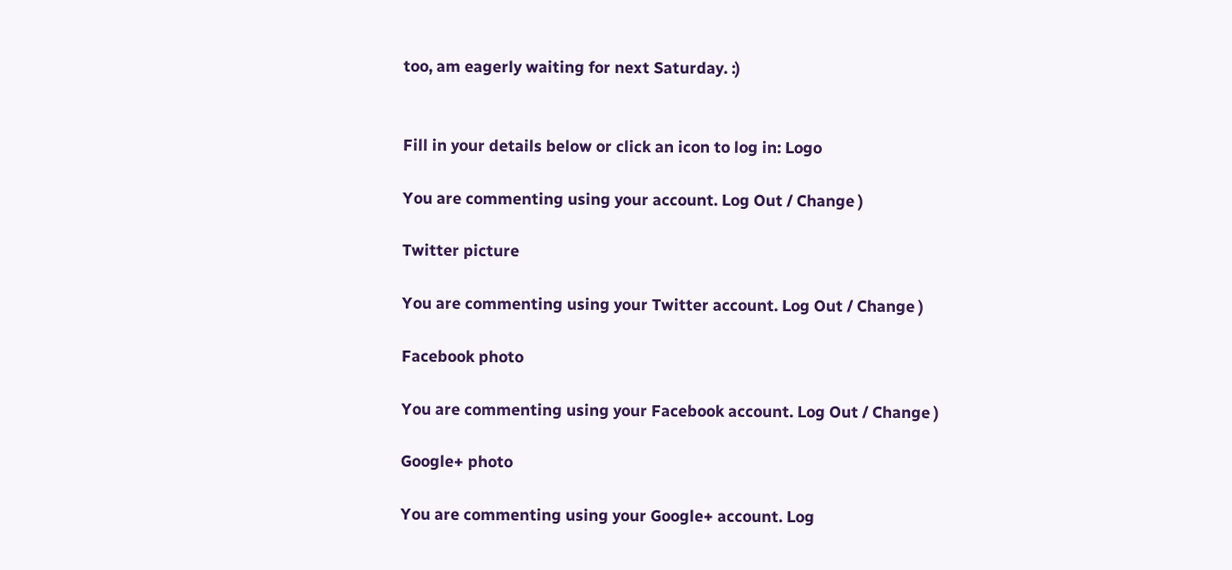too, am eagerly waiting for next Saturday. :)


Fill in your details below or click an icon to log in: Logo

You are commenting using your account. Log Out / Change )

Twitter picture

You are commenting using your Twitter account. Log Out / Change )

Facebook photo

You are commenting using your Facebook account. Log Out / Change )

Google+ photo

You are commenting using your Google+ account. Log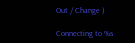Out / Change )

Connecting to %s